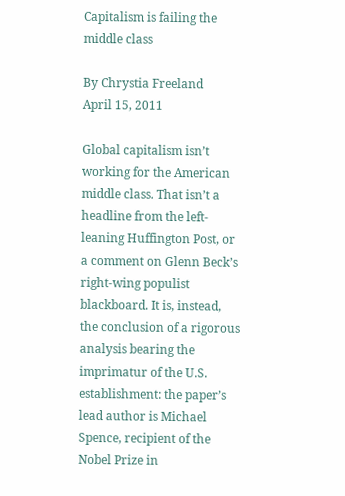Capitalism is failing the middle class

By Chrystia Freeland
April 15, 2011

Global capitalism isn’t working for the American middle class. That isn’t a headline from the left-leaning Huffington Post, or a comment on Glenn Beck’s right-wing populist blackboard. It is, instead, the conclusion of a rigorous analysis bearing the imprimatur of the U.S. establishment: the paper’s lead author is Michael Spence, recipient of the Nobel Prize in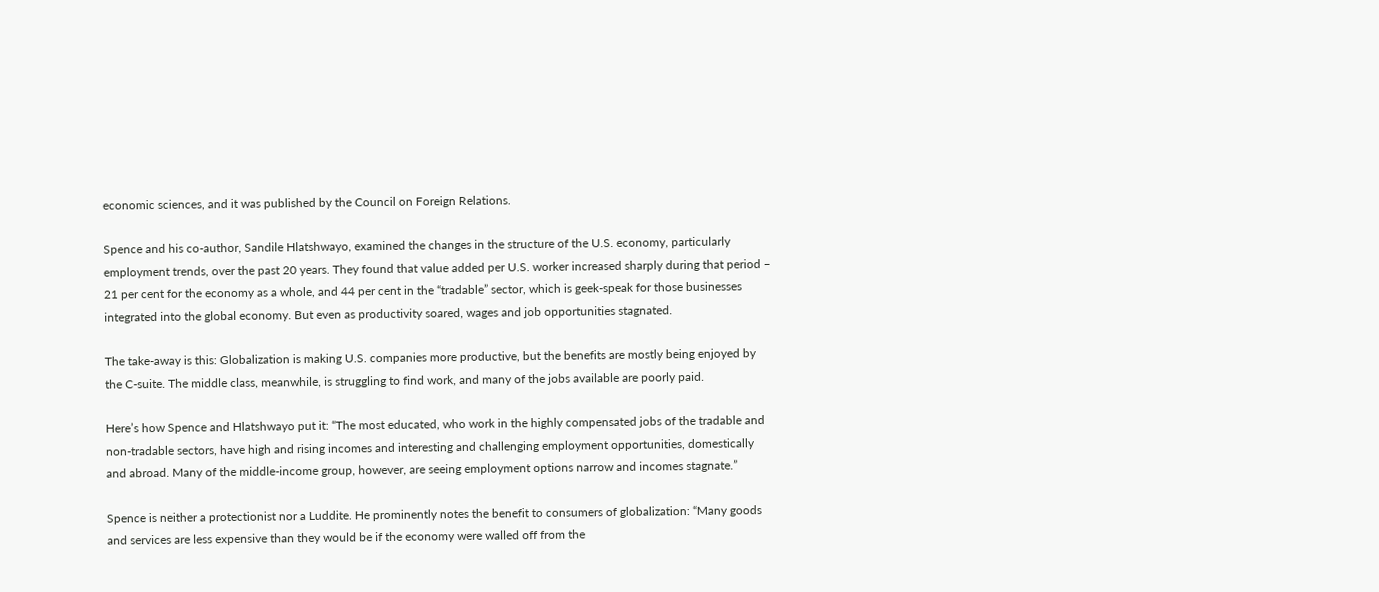economic sciences, and it was published by the Council on Foreign Relations.

Spence and his co-author, Sandile Hlatshwayo, examined the changes in the structure of the U.S. economy, particularly employment trends, over the past 20 years. They found that value added per U.S. worker increased sharply during that period – 21 per cent for the economy as a whole, and 44 per cent in the “tradable” sector, which is geek-speak for those businesses integrated into the global economy. But even as productivity soared, wages and job opportunities stagnated.

The take-away is this: Globalization is making U.S. companies more productive, but the benefits are mostly being enjoyed by the C-suite. The middle class, meanwhile, is struggling to find work, and many of the jobs available are poorly paid.

Here’s how Spence and Hlatshwayo put it: “The most educated, who work in the highly compensated jobs of the tradable and non-tradable sectors, have high and rising incomes and interesting and challenging employment opportunities, domestically and abroad. Many of the middle-income group, however, are seeing employment options narrow and incomes stagnate.”

Spence is neither a protectionist nor a Luddite. He prominently notes the benefit to consumers of globalization: “Many goods and services are less expensive than they would be if the economy were walled off from the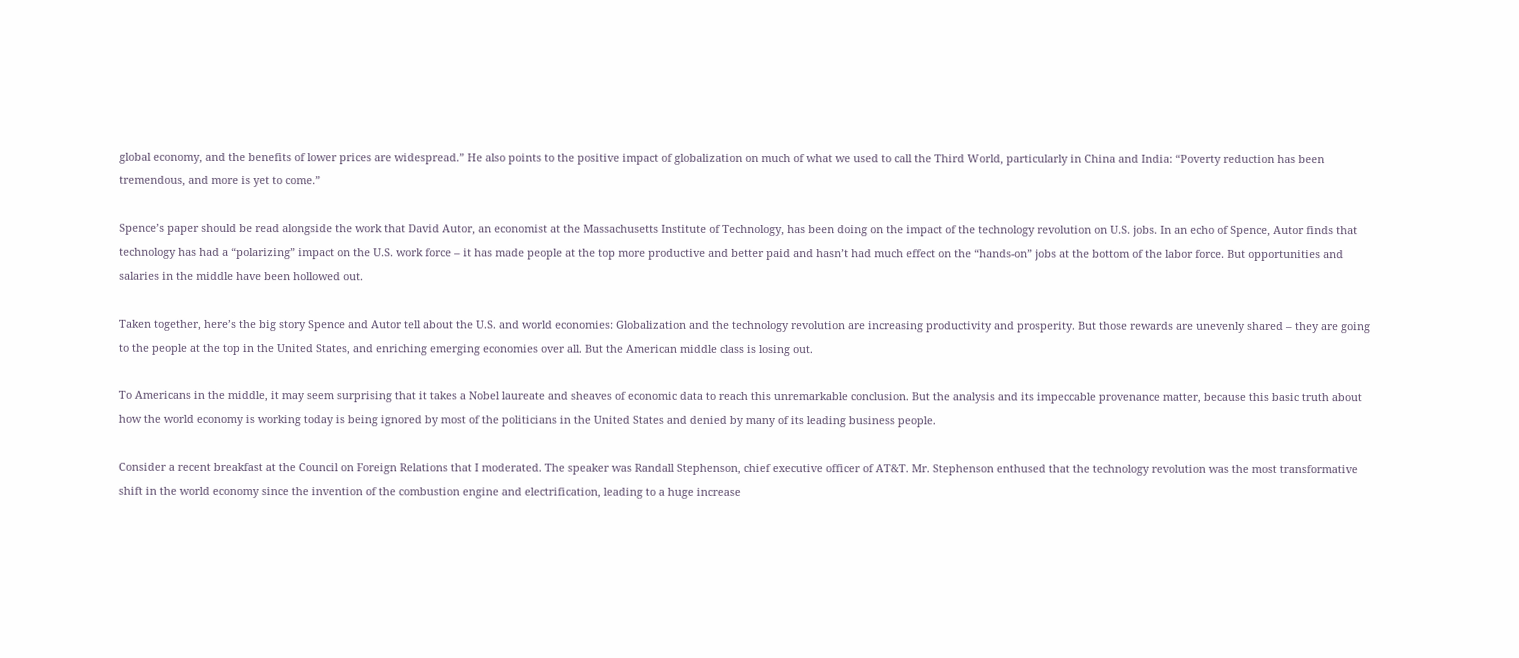global economy, and the benefits of lower prices are widespread.” He also points to the positive impact of globalization on much of what we used to call the Third World, particularly in China and India: “Poverty reduction has been tremendous, and more is yet to come.”

Spence’s paper should be read alongside the work that David Autor, an economist at the Massachusetts Institute of Technology, has been doing on the impact of the technology revolution on U.S. jobs. In an echo of Spence, Autor finds that technology has had a “polarizing” impact on the U.S. work force – it has made people at the top more productive and better paid and hasn’t had much effect on the “hands-on” jobs at the bottom of the labor force. But opportunities and salaries in the middle have been hollowed out.

Taken together, here’s the big story Spence and Autor tell about the U.S. and world economies: Globalization and the technology revolution are increasing productivity and prosperity. But those rewards are unevenly shared – they are going to the people at the top in the United States, and enriching emerging economies over all. But the American middle class is losing out.

To Americans in the middle, it may seem surprising that it takes a Nobel laureate and sheaves of economic data to reach this unremarkable conclusion. But the analysis and its impeccable provenance matter, because this basic truth about how the world economy is working today is being ignored by most of the politicians in the United States and denied by many of its leading business people.

Consider a recent breakfast at the Council on Foreign Relations that I moderated. The speaker was Randall Stephenson, chief executive officer of AT&T. Mr. Stephenson enthused that the technology revolution was the most transformative shift in the world economy since the invention of the combustion engine and electrification, leading to a huge increase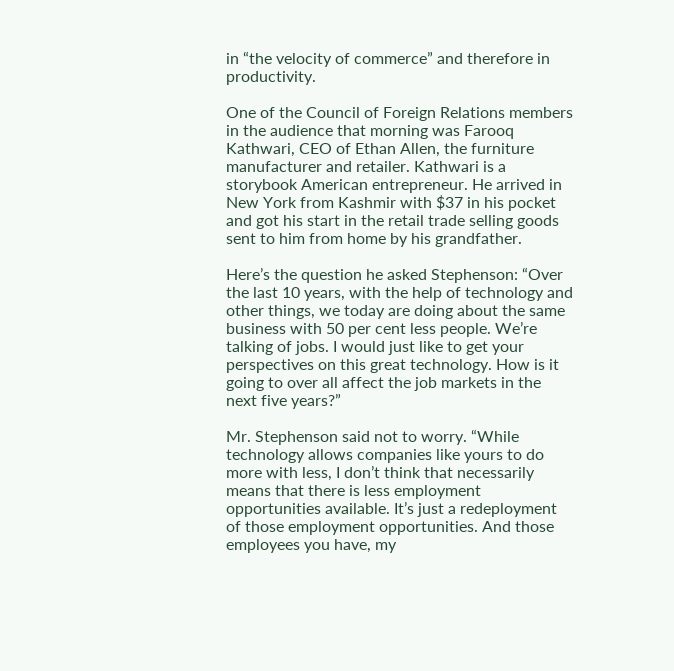in “the velocity of commerce” and therefore in productivity.

One of the Council of Foreign Relations members in the audience that morning was Farooq Kathwari, CEO of Ethan Allen, the furniture manufacturer and retailer. Kathwari is a storybook American entrepreneur. He arrived in New York from Kashmir with $37 in his pocket and got his start in the retail trade selling goods sent to him from home by his grandfather.

Here’s the question he asked Stephenson: “Over the last 10 years, with the help of technology and other things, we today are doing about the same business with 50 per cent less people. We’re talking of jobs. I would just like to get your perspectives on this great technology. How is it going to over all affect the job markets in the next five years?”

Mr. Stephenson said not to worry. “While technology allows companies like yours to do more with less, I don’t think that necessarily means that there is less employment opportunities available. It’s just a redeployment of those employment opportunities. And those employees you have, my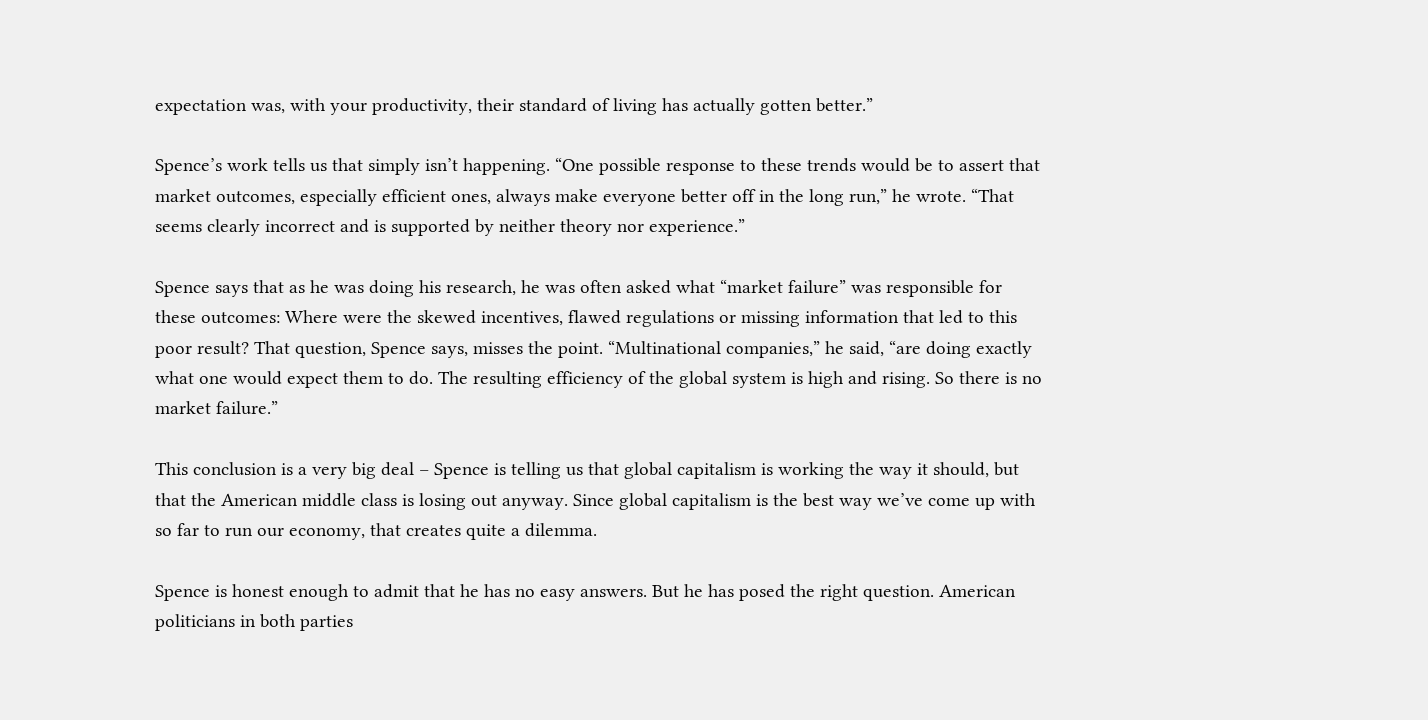expectation was, with your productivity, their standard of living has actually gotten better.”

Spence’s work tells us that simply isn’t happening. “One possible response to these trends would be to assert that market outcomes, especially efficient ones, always make everyone better off in the long run,” he wrote. “That seems clearly incorrect and is supported by neither theory nor experience.”

Spence says that as he was doing his research, he was often asked what “market failure” was responsible for these outcomes: Where were the skewed incentives, flawed regulations or missing information that led to this poor result? That question, Spence says, misses the point. “Multinational companies,” he said, “are doing exactly what one would expect them to do. The resulting efficiency of the global system is high and rising. So there is no market failure.”

This conclusion is a very big deal – Spence is telling us that global capitalism is working the way it should, but that the American middle class is losing out anyway. Since global capitalism is the best way we’ve come up with so far to run our economy, that creates quite a dilemma.

Spence is honest enough to admit that he has no easy answers. But he has posed the right question. American politicians in both parties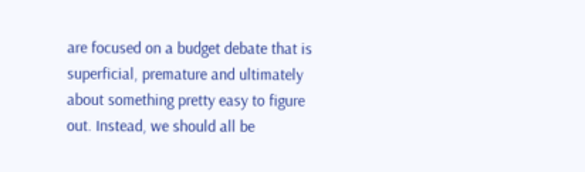are focused on a budget debate that is superficial, premature and ultimately about something pretty easy to figure out. Instead, we should all be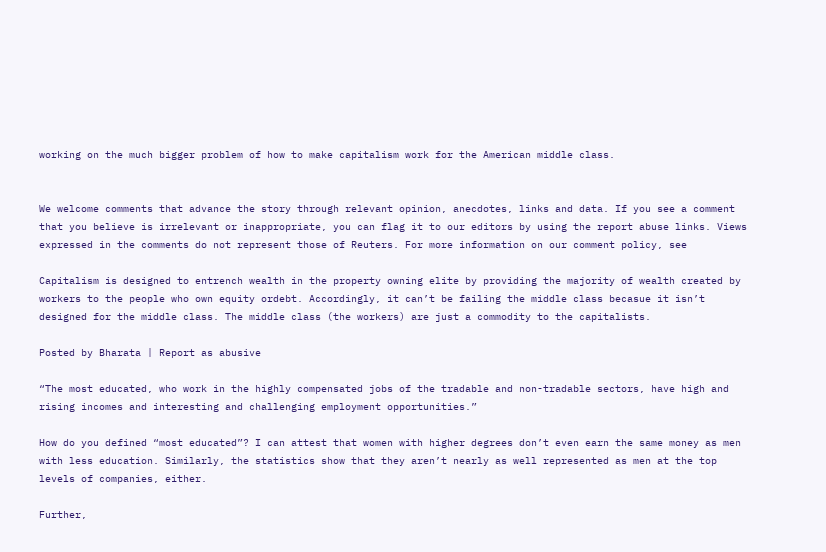working on the much bigger problem of how to make capitalism work for the American middle class.


We welcome comments that advance the story through relevant opinion, anecdotes, links and data. If you see a comment that you believe is irrelevant or inappropriate, you can flag it to our editors by using the report abuse links. Views expressed in the comments do not represent those of Reuters. For more information on our comment policy, see

Capitalism is designed to entrench wealth in the property owning elite by providing the majority of wealth created by workers to the people who own equity ordebt. Accordingly, it can’t be failing the middle class becasue it isn’t designed for the middle class. The middle class (the workers) are just a commodity to the capitalists.

Posted by Bharata | Report as abusive

“The most educated, who work in the highly compensated jobs of the tradable and non-tradable sectors, have high and rising incomes and interesting and challenging employment opportunities.”

How do you defined “most educated”? I can attest that women with higher degrees don’t even earn the same money as men with less education. Similarly, the statistics show that they aren’t nearly as well represented as men at the top levels of companies, either.

Further,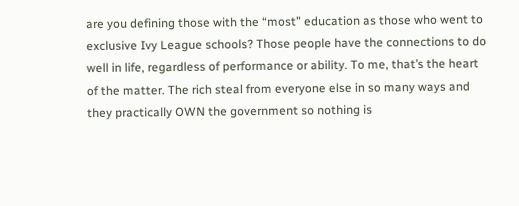are you defining those with the “most” education as those who went to exclusive Ivy League schools? Those people have the connections to do well in life, regardless of performance or ability. To me, that’s the heart of the matter. The rich steal from everyone else in so many ways and they practically OWN the government so nothing is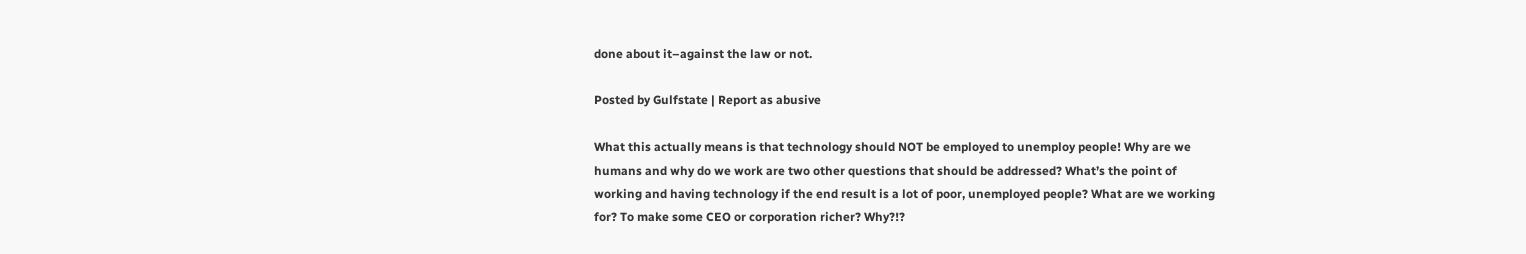done about it–against the law or not.

Posted by Gulfstate | Report as abusive

What this actually means is that technology should NOT be employed to unemploy people! Why are we humans and why do we work are two other questions that should be addressed? What’s the point of working and having technology if the end result is a lot of poor, unemployed people? What are we working for? To make some CEO or corporation richer? Why?!?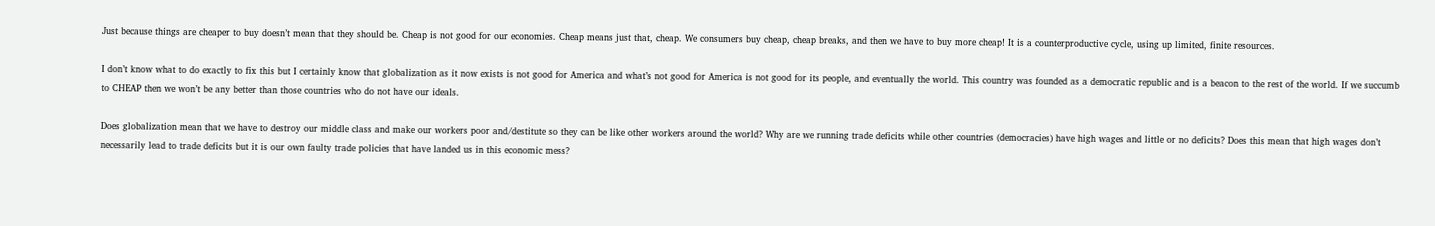Just because things are cheaper to buy doesn’t mean that they should be. Cheap is not good for our economies. Cheap means just that, cheap. We consumers buy cheap, cheap breaks, and then we have to buy more cheap! It is a counterproductive cycle, using up limited, finite resources.

I don’t know what to do exactly to fix this but I certainly know that globalization as it now exists is not good for America and what’s not good for America is not good for its people, and eventually the world. This country was founded as a democratic republic and is a beacon to the rest of the world. If we succumb to CHEAP then we won’t be any better than those countries who do not have our ideals.

Does globalization mean that we have to destroy our middle class and make our workers poor and/destitute so they can be like other workers around the world? Why are we running trade deficits while other countries (democracies) have high wages and little or no deficits? Does this mean that high wages don’t necessarily lead to trade deficits but it is our own faulty trade policies that have landed us in this economic mess?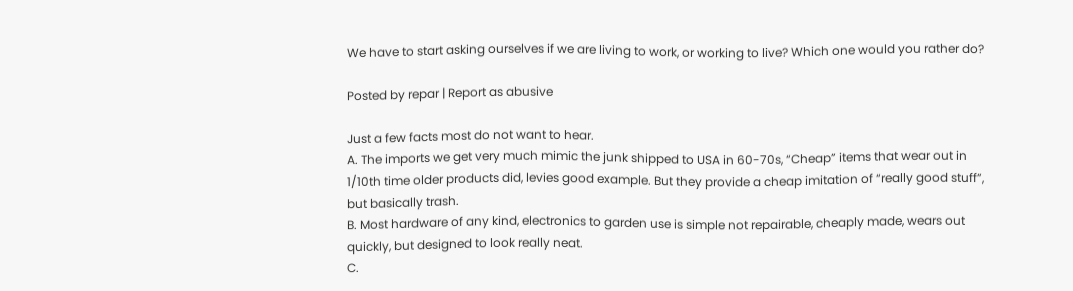We have to start asking ourselves if we are living to work, or working to live? Which one would you rather do?

Posted by repar | Report as abusive

Just a few facts most do not want to hear.
A. The imports we get very much mimic the junk shipped to USA in 60-70s, “Cheap” items that wear out in 1/10th time older products did, levies good example. But they provide a cheap imitation of “really good stuff”, but basically trash.
B. Most hardware of any kind, electronics to garden use is simple not repairable, cheaply made, wears out quickly, but designed to look really neat.
C.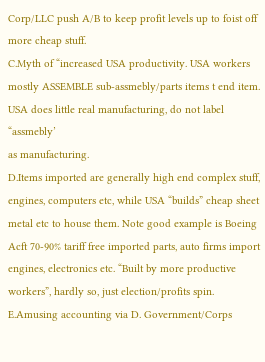Corp/LLC push A/B to keep profit levels up to foist off more cheap stuff.
C.Myth of “increased USA productivity. USA workers mostly ASSEMBLE sub-assmebly/parts items t end item. USA does little real manufacturing, do not label “assmebly’
as manufacturing.
D.Items imported are generally high end complex stuff, engines, computers etc, while USA “builds” cheap sheet metal etc to house them. Note good example is Boeing Acft 70-90% tariff free imported parts, auto firms import engines, electronics etc. “Built by more productive workers”, hardly so, just election/profits spin.
E.Amusing accounting via D. Government/Corps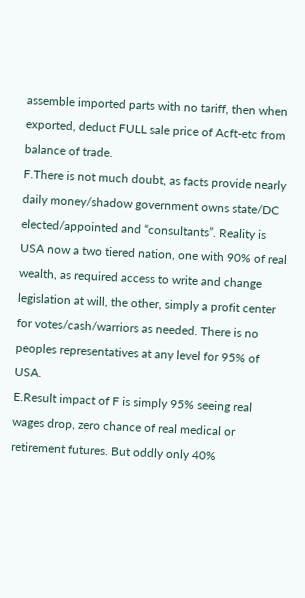assemble imported parts with no tariff, then when exported, deduct FULL sale price of Acft-etc from balance of trade.
F.There is not much doubt, as facts provide nearly daily money/shadow government owns state/DC elected/appointed and “consultants”. Reality is USA now a two tiered nation, one with 90% of real wealth, as required access to write and change legislation at will, the other, simply a profit center for votes/cash/warriors as needed. There is no peoples representatives at any level for 95% of USA.
E.Result impact of F is simply 95% seeing real wages drop, zero chance of real medical or retirement futures. But oddly only 40%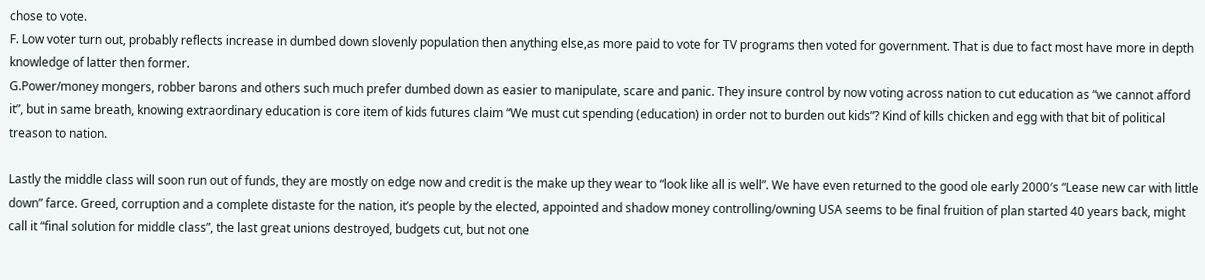chose to vote.
F. Low voter turn out, probably reflects increase in dumbed down slovenly population then anything else,as more paid to vote for TV programs then voted for government. That is due to fact most have more in depth knowledge of latter then former.
G.Power/money mongers, robber barons and others such much prefer dumbed down as easier to manipulate, scare and panic. They insure control by now voting across nation to cut education as “we cannot afford it”, but in same breath, knowing extraordinary education is core item of kids futures claim “We must cut spending (education) in order not to burden out kids”? Kind of kills chicken and egg with that bit of political treason to nation.

Lastly the middle class will soon run out of funds, they are mostly on edge now and credit is the make up they wear to “look like all is well”. We have even returned to the good ole early 2000′s “Lease new car with little down” farce. Greed, corruption and a complete distaste for the nation, it’s people by the elected, appointed and shadow money controlling/owning USA seems to be final fruition of plan started 40 years back, might call it “final solution for middle class”, the last great unions destroyed, budgets cut, but not one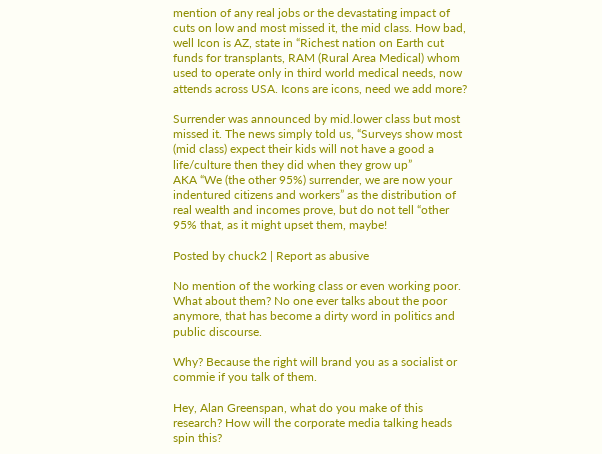mention of any real jobs or the devastating impact of cuts on low and most missed it, the mid class. How bad, well Icon is AZ, state in “Richest nation on Earth cut funds for transplants, RAM (Rural Area Medical) whom used to operate only in third world medical needs, now attends across USA. Icons are icons, need we add more?

Surrender was announced by mid.lower class but most missed it. The news simply told us, “Surveys show most (mid class) expect their kids will not have a good a life/culture then they did when they grow up”
AKA “We (the other 95%) surrender, we are now your indentured citizens and workers” as the distribution of real wealth and incomes prove, but do not tell “other 95% that, as it might upset them, maybe!

Posted by chuck2 | Report as abusive

No mention of the working class or even working poor. What about them? No one ever talks about the poor anymore, that has become a dirty word in politics and public discourse.

Why? Because the right will brand you as a socialist or commie if you talk of them.

Hey, Alan Greenspan, what do you make of this research? How will the corporate media talking heads spin this?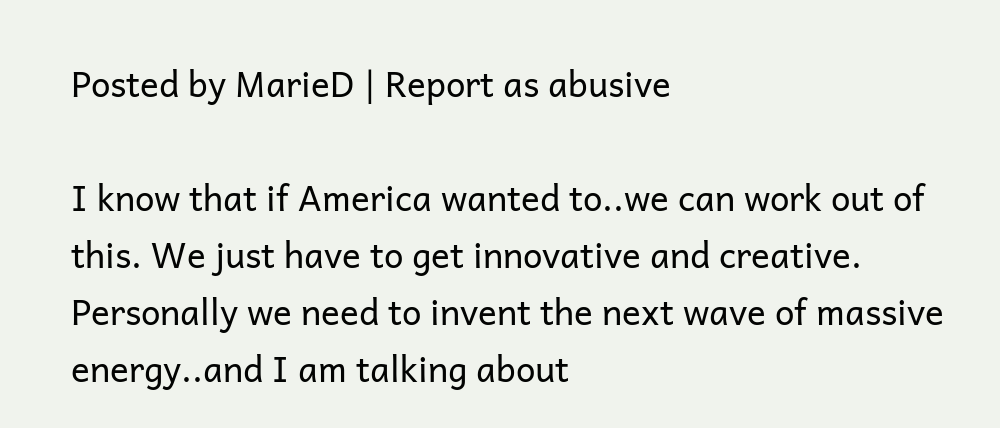Posted by MarieD | Report as abusive

I know that if America wanted to..we can work out of this. We just have to get innovative and creative. Personally we need to invent the next wave of massive energy..and I am talking about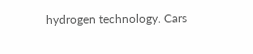hydrogen technology. Cars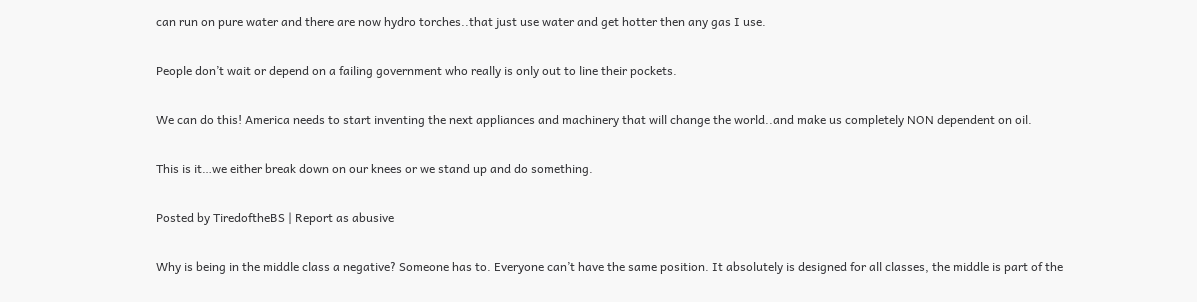can run on pure water and there are now hydro torches..that just use water and get hotter then any gas I use.

People don’t wait or depend on a failing government who really is only out to line their pockets.

We can do this! America needs to start inventing the next appliances and machinery that will change the world..and make us completely NON dependent on oil.

This is it…we either break down on our knees or we stand up and do something.

Posted by TiredoftheBS | Report as abusive

Why is being in the middle class a negative? Someone has to. Everyone can’t have the same position. It absolutely is designed for all classes, the middle is part of the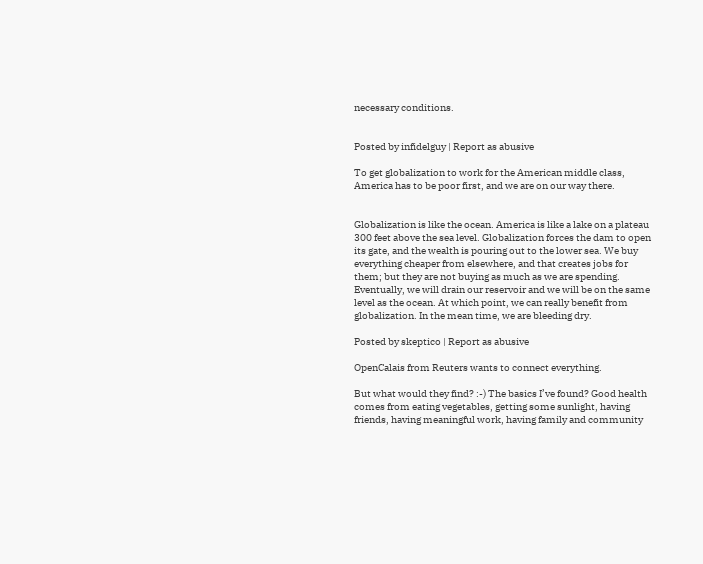necessary conditions.


Posted by infidelguy | Report as abusive

To get globalization to work for the American middle class, America has to be poor first, and we are on our way there.


Globalization is like the ocean. America is like a lake on a plateau 300 feet above the sea level. Globalization forces the dam to open its gate, and the wealth is pouring out to the lower sea. We buy everything cheaper from elsewhere, and that creates jobs for them; but they are not buying as much as we are spending. Eventually, we will drain our reservoir and we will be on the same level as the ocean. At which point, we can really benefit from globalization. In the mean time, we are bleeding dry.

Posted by skeptico | Report as abusive

OpenCalais from Reuters wants to connect everything.

But what would they find? :-) The basics I’ve found? Good health comes from eating vegetables, getting some sunlight, having friends, having meaningful work, having family and community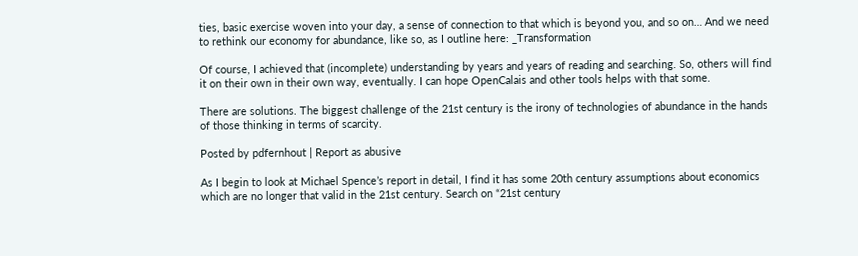ties, basic exercise woven into your day, a sense of connection to that which is beyond you, and so on… And we need to rethink our economy for abundance, like so, as I outline here: _Transformation

Of course, I achieved that (incomplete) understanding by years and years of reading and searching. So, others will find it on their own in their own way, eventually. I can hope OpenCalais and other tools helps with that some.

There are solutions. The biggest challenge of the 21st century is the irony of technologies of abundance in the hands of those thinking in terms of scarcity.

Posted by pdfernhout | Report as abusive

As I begin to look at Michael Spence’s report in detail, I find it has some 20th century assumptions about economics which are no longer that valid in the 21st century. Search on “21st century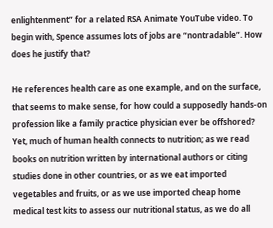enlightenment” for a related RSA Animate YouTube video. To begin with, Spence assumes lots of jobs are “nontradable”. How does he justify that?

He references health care as one example, and on the surface, that seems to make sense, for how could a supposedly hands-on profession like a family practice physician ever be offshored? Yet, much of human health connects to nutrition; as we read books on nutrition written by international authors or citing studies done in other countries, or as we eat imported vegetables and fruits, or as we use imported cheap home medical test kits to assess our nutritional status, as we do all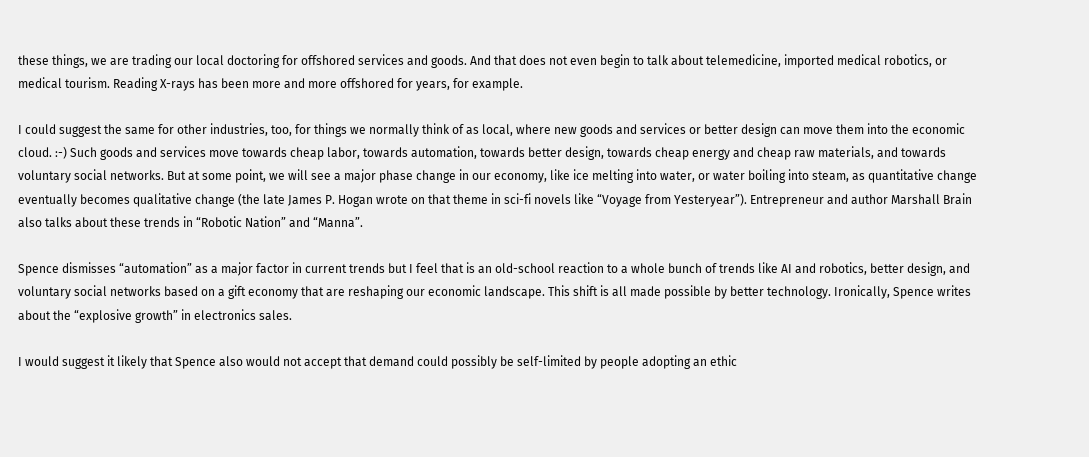these things, we are trading our local doctoring for offshored services and goods. And that does not even begin to talk about telemedicine, imported medical robotics, or medical tourism. Reading X-rays has been more and more offshored for years, for example.

I could suggest the same for other industries, too, for things we normally think of as local, where new goods and services or better design can move them into the economic cloud. :-) Such goods and services move towards cheap labor, towards automation, towards better design, towards cheap energy and cheap raw materials, and towards voluntary social networks. But at some point, we will see a major phase change in our economy, like ice melting into water, or water boiling into steam, as quantitative change eventually becomes qualitative change (the late James P. Hogan wrote on that theme in sci-fi novels like “Voyage from Yesteryear”). Entrepreneur and author Marshall Brain also talks about these trends in “Robotic Nation” and “Manna”.

Spence dismisses “automation” as a major factor in current trends but I feel that is an old-school reaction to a whole bunch of trends like AI and robotics, better design, and voluntary social networks based on a gift economy that are reshaping our economic landscape. This shift is all made possible by better technology. Ironically, Spence writes about the “explosive growth” in electronics sales.

I would suggest it likely that Spence also would not accept that demand could possibly be self-limited by people adopting an ethic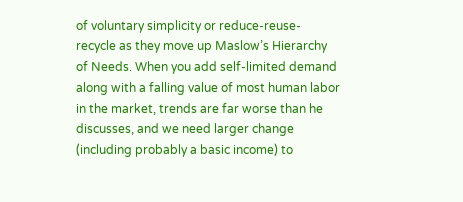of voluntary simplicity or reduce-reuse-recycle as they move up Maslow’s Hierarchy of Needs. When you add self-limited demand along with a falling value of most human labor in the market, trends are far worse than he discusses, and we need larger change (including probably a basic income) to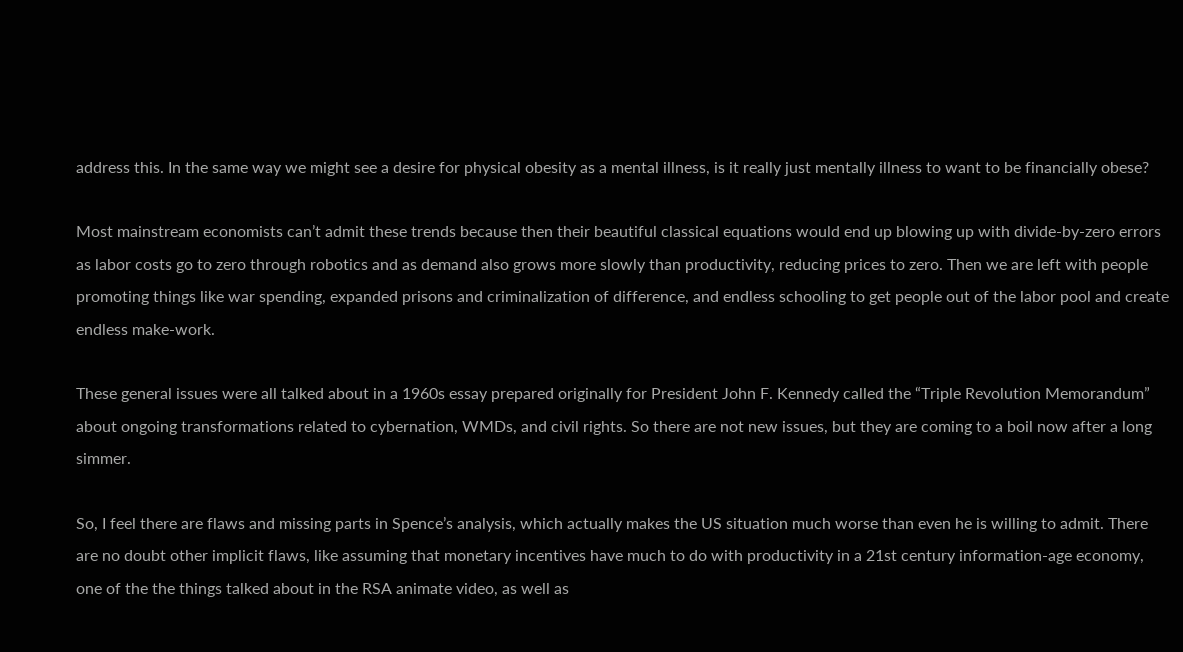address this. In the same way we might see a desire for physical obesity as a mental illness, is it really just mentally illness to want to be financially obese?

Most mainstream economists can’t admit these trends because then their beautiful classical equations would end up blowing up with divide-by-zero errors as labor costs go to zero through robotics and as demand also grows more slowly than productivity, reducing prices to zero. Then we are left with people promoting things like war spending, expanded prisons and criminalization of difference, and endless schooling to get people out of the labor pool and create endless make-work.

These general issues were all talked about in a 1960s essay prepared originally for President John F. Kennedy called the “Triple Revolution Memorandum” about ongoing transformations related to cybernation, WMDs, and civil rights. So there are not new issues, but they are coming to a boil now after a long simmer.

So, I feel there are flaws and missing parts in Spence’s analysis, which actually makes the US situation much worse than even he is willing to admit. There are no doubt other implicit flaws, like assuming that monetary incentives have much to do with productivity in a 21st century information-age economy, one of the the things talked about in the RSA animate video, as well as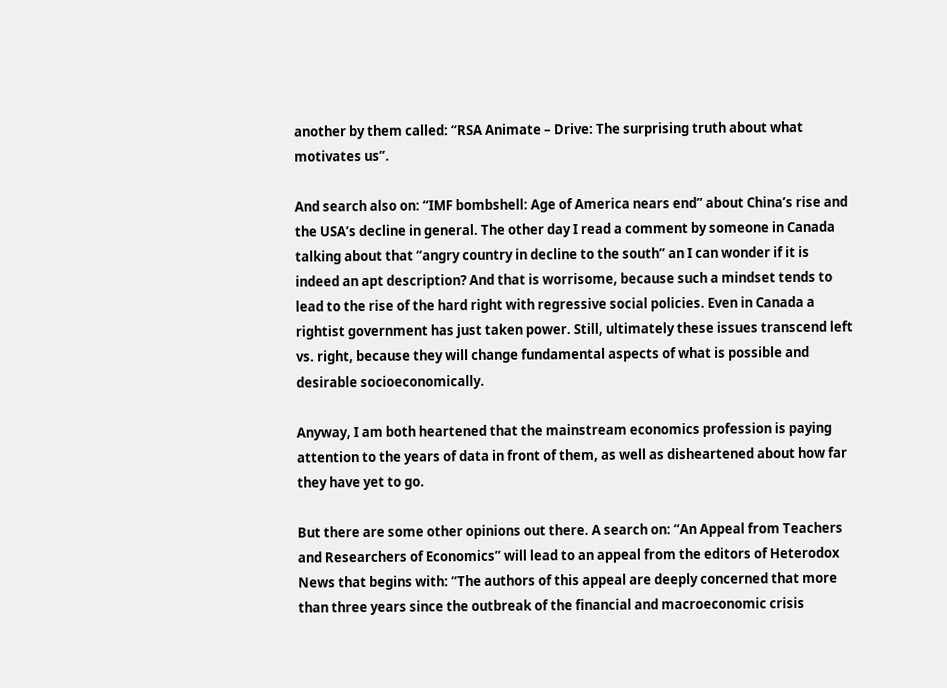another by them called: “RSA Animate – Drive: The surprising truth about what motivates us”.

And search also on: “IMF bombshell: Age of America nears end” about China’s rise and the USA’s decline in general. The other day I read a comment by someone in Canada talking about that “angry country in decline to the south” an I can wonder if it is indeed an apt description? And that is worrisome, because such a mindset tends to lead to the rise of the hard right with regressive social policies. Even in Canada a rightist government has just taken power. Still, ultimately these issues transcend left vs. right, because they will change fundamental aspects of what is possible and desirable socioeconomically.

Anyway, I am both heartened that the mainstream economics profession is paying attention to the years of data in front of them, as well as disheartened about how far they have yet to go.

But there are some other opinions out there. A search on: “An Appeal from Teachers and Researchers of Economics” will lead to an appeal from the editors of Heterodox News that begins with: “The authors of this appeal are deeply concerned that more than three years since the outbreak of the financial and macroeconomic crisis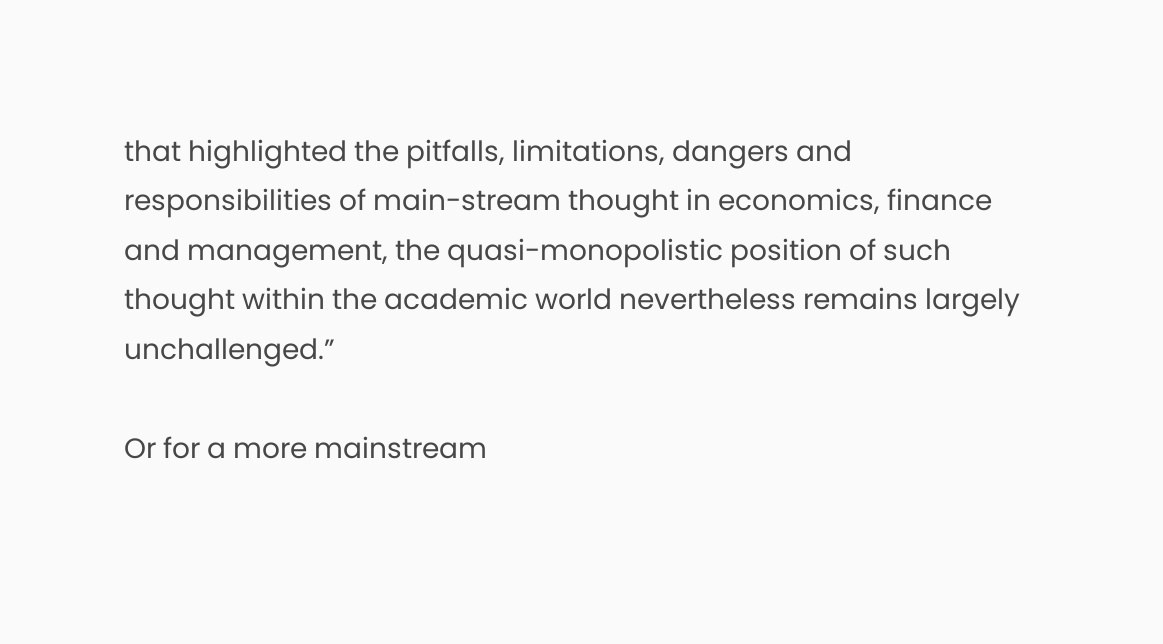that highlighted the pitfalls, limitations, dangers and responsibilities of main-stream thought in economics, finance and management, the quasi-monopolistic position of such thought within the academic world nevertheless remains largely unchallenged.”

Or for a more mainstream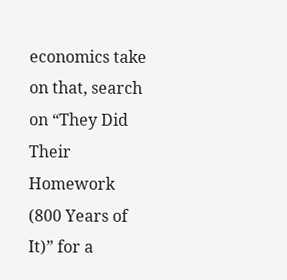economics take on that, search on “They Did Their Homework (800 Years of It)” for a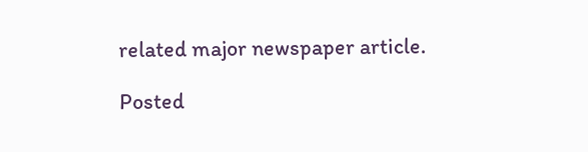related major newspaper article.

Posted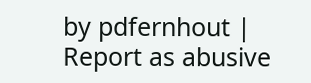by pdfernhout | Report as abusive